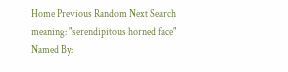Home Previous Random Next Search
meaning: "serendipitous horned face"
Named By: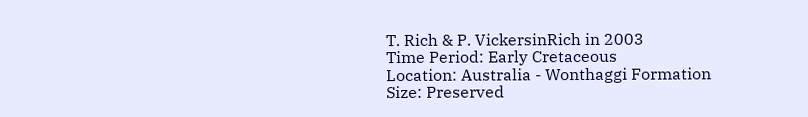T. Rich & P. VickersinRich in 2003
Time Period: Early Cretaceous
Location: Australia - Wonthaggi Formation
Size: Preserved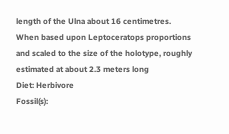length of the Ulna about 16 centimetres. When based upon Leptoceratops proportions and scaled to the size of the holotype, roughly estimated at about 2.3 meters long
Diet: Herbivore
Fossil(s):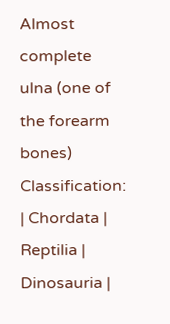Almost complete ulna (one of the forearm bones)
Classification: | Chordata | Reptilia | Dinosauria |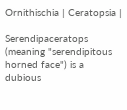Ornithischia | Ceratopsia |

Serendipaceratops (meaning "serendipitous horned face") is a dubious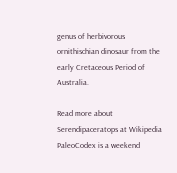genus of herbivorous ornithischian dinosaur from the early Cretaceous Period of Australia.

Read more about Serendipaceratops at Wikipedia
PaleoCodex is a weekend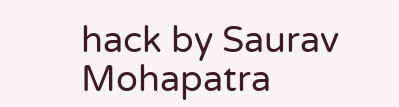hack by Saurav Mohapatra